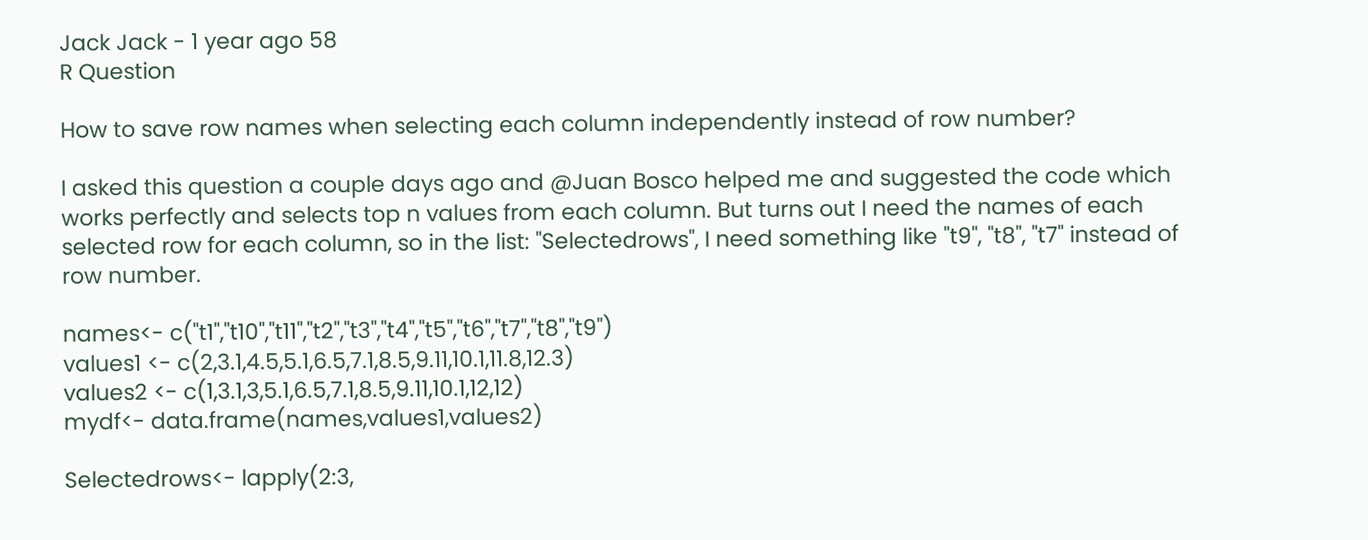Jack Jack - 1 year ago 58
R Question

How to save row names when selecting each column independently instead of row number?

I asked this question a couple days ago and @Juan Bosco helped me and suggested the code which works perfectly and selects top n values from each column. But turns out I need the names of each selected row for each column, so in the list: "Selectedrows", I need something like "t9", "t8", "t7" instead of row number.

names<- c("t1","t10","t11","t2","t3","t4","t5","t6","t7","t8","t9")
values1 <- c(2,3.1,4.5,5.1,6.5,7.1,8.5,9.11,10.1,11.8,12.3)
values2 <- c(1,3.1,3,5.1,6.5,7.1,8.5,9.11,10.1,12,12)
mydf<- data.frame(names,values1,values2)

Selectedrows<- lapply(2:3,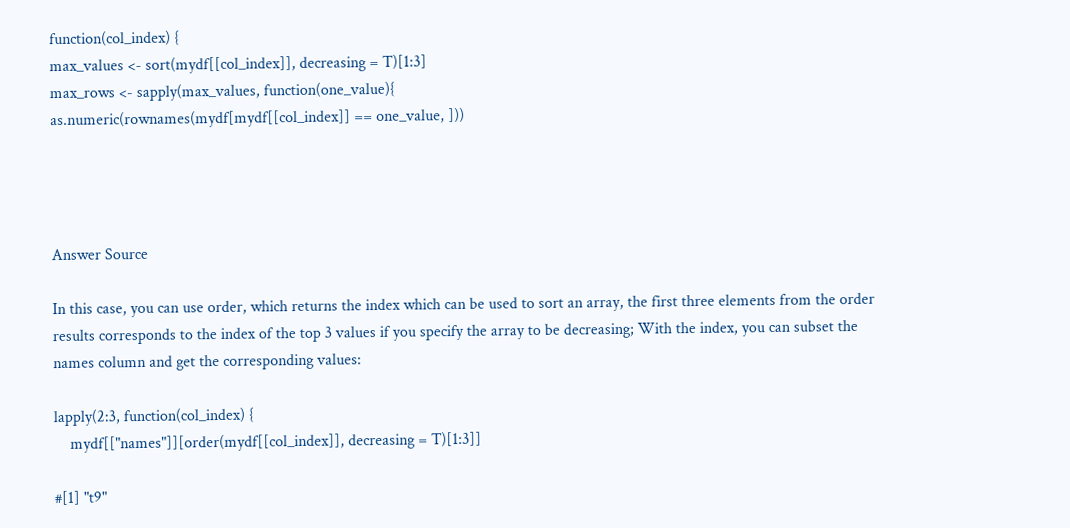function(col_index) {
max_values <- sort(mydf[[col_index]], decreasing = T)[1:3]
max_rows <- sapply(max_values, function(one_value){
as.numeric(rownames(mydf[mydf[[col_index]] == one_value, ]))




Answer Source

In this case, you can use order, which returns the index which can be used to sort an array, the first three elements from the order results corresponds to the index of the top 3 values if you specify the array to be decreasing; With the index, you can subset the names column and get the corresponding values:

lapply(2:3, function(col_index) {
    mydf[["names"]][order(mydf[[col_index]], decreasing = T)[1:3]]

#[1] "t9"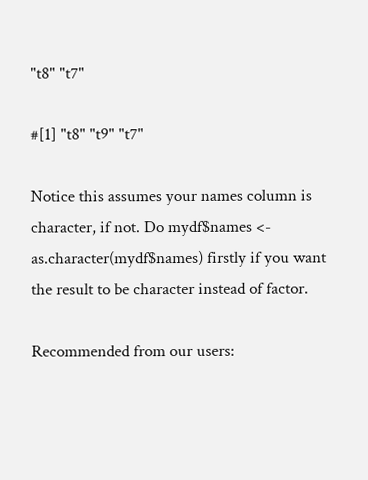"t8" "t7"

#[1] "t8" "t9" "t7"

Notice this assumes your names column is character, if not. Do mydf$names <- as.character(mydf$names) firstly if you want the result to be character instead of factor.

Recommended from our users: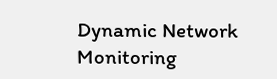Dynamic Network Monitoring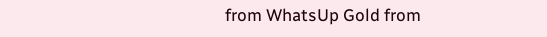from WhatsUp Gold from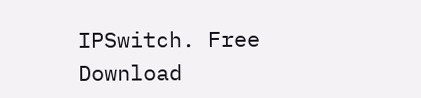IPSwitch. Free Download